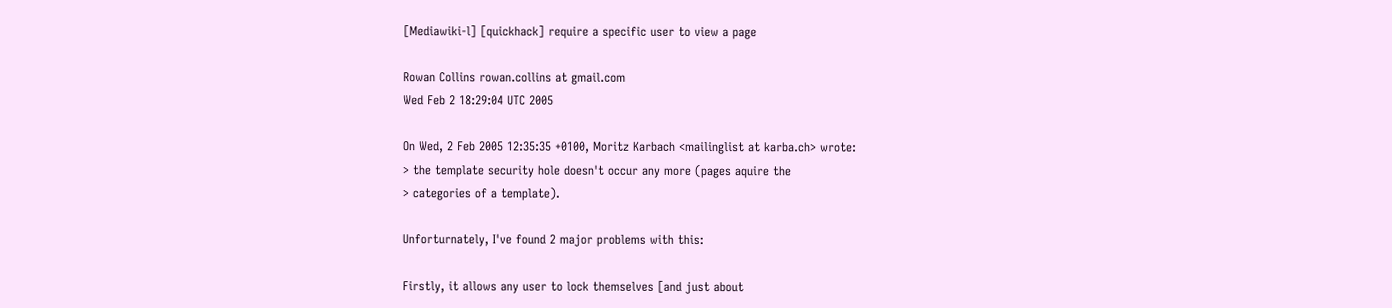[Mediawiki-l] [quickhack] require a specific user to view a page

Rowan Collins rowan.collins at gmail.com
Wed Feb 2 18:29:04 UTC 2005

On Wed, 2 Feb 2005 12:35:35 +0100, Moritz Karbach <mailinglist at karba.ch> wrote:
> the template security hole doesn't occur any more (pages aquire the
> categories of a template).

Unforturnately, I've found 2 major problems with this:

Firstly, it allows any user to lock themselves [and just about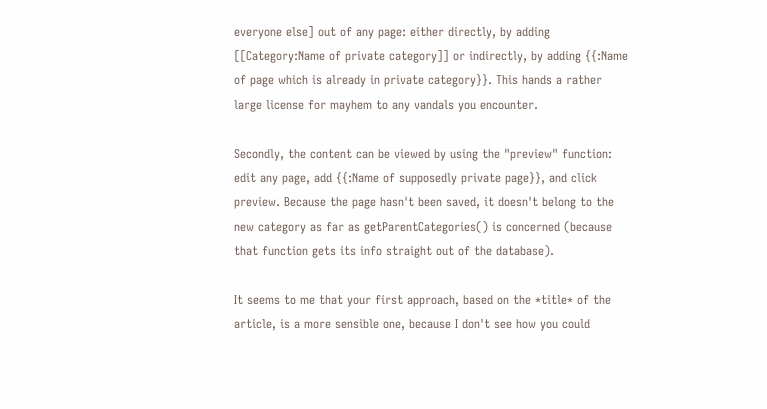everyone else] out of any page: either directly, by adding
[[Category:Name of private category]] or indirectly, by adding {{:Name
of page which is already in private category}}. This hands a rather
large license for mayhem to any vandals you encounter.

Secondly, the content can be viewed by using the "preview" function:
edit any page, add {{:Name of supposedly private page}}, and click
preview. Because the page hasn't been saved, it doesn't belong to the
new category as far as getParentCategories() is concerned (because
that function gets its info straight out of the database).

It seems to me that your first approach, based on the *title* of the
article, is a more sensible one, because I don't see how you could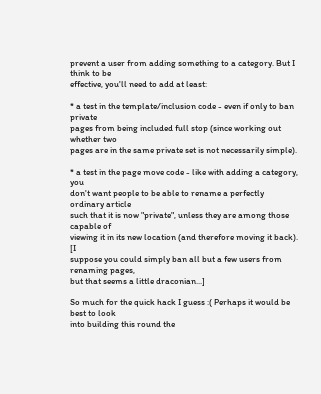prevent a user from adding something to a category. But I think to be
effective, you'll need to add at least:

* a test in the template/inclusion code - even if only to ban private
pages from being included full stop (since working out whether two
pages are in the same private set is not necessarily simple).

* a test in the page move code - like with adding a category, you
don't want people to be able to rename a perfectly ordinary article
such that it is now "private", unless they are among those capable of
viewing it in its new location (and therefore moving it back). [I
suppose you could simply ban all but a few users from renaming pages,
but that seems a little draconian...]

So much for the quick hack I guess :( Perhaps it would be best to look
into building this round the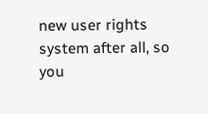new user rights system after all, so you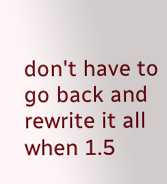don't have to go back and rewrite it all when 1.5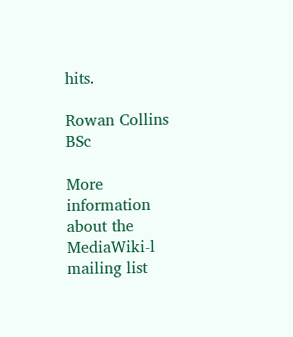hits.

Rowan Collins BSc

More information about the MediaWiki-l mailing list